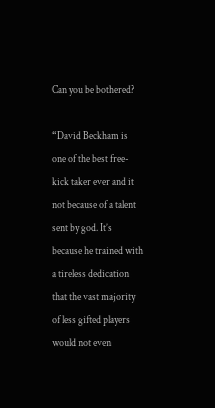Can you be bothered?

“David Beckham is one of the best free-kick taker ever and it not because of a talent sent by god. It’s because he trained with a tireless dedication that the vast majority of less gifted players would not even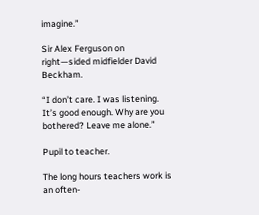imagine.”

Sir Alex Ferguson on right—sided midfielder David Beckham.

“I don’t care. I was listening. It’s good enough. Why are you bothered? Leave me alone.”

Pupil to teacher.

The long hours teachers work is an often-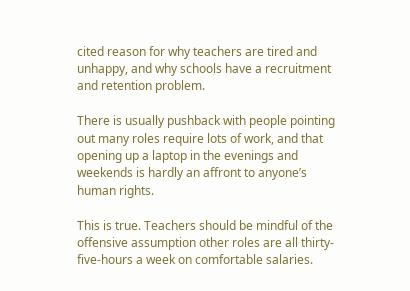cited reason for why teachers are tired and unhappy, and why schools have a recruitment and retention problem.

There is usually pushback with people pointing out many roles require lots of work, and that opening up a laptop in the evenings and weekends is hardly an affront to anyone’s human rights.

This is true. Teachers should be mindful of the offensive assumption other roles are all thirty-five-hours a week on comfortable salaries.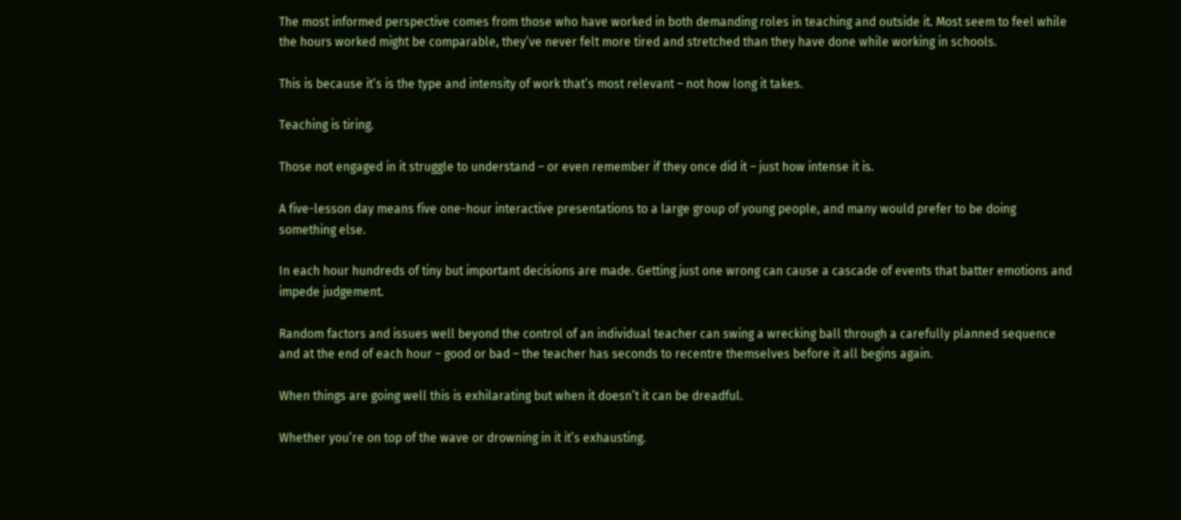The most informed perspective comes from those who have worked in both demanding roles in teaching and outside it. Most seem to feel while the hours worked might be comparable, they’ve never felt more tired and stretched than they have done while working in schools.

This is because it’s is the type and intensity of work that’s most relevant – not how long it takes.

Teaching is tiring.

Those not engaged in it struggle to understand – or even remember if they once did it – just how intense it is.

A five-lesson day means five one-hour interactive presentations to a large group of young people, and many would prefer to be doing something else.

In each hour hundreds of tiny but important decisions are made. Getting just one wrong can cause a cascade of events that batter emotions and impede judgement.

Random factors and issues well beyond the control of an individual teacher can swing a wrecking ball through a carefully planned sequence and at the end of each hour – good or bad – the teacher has seconds to recentre themselves before it all begins again.

When things are going well this is exhilarating but when it doesn’t it can be dreadful.

Whether you’re on top of the wave or drowning in it it’s exhausting.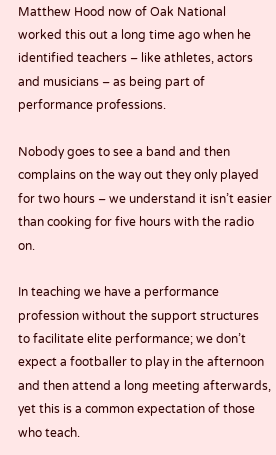Matthew Hood now of Oak National worked this out a long time ago when he identified teachers – like athletes, actors and musicians – as being part of performance professions.

Nobody goes to see a band and then complains on the way out they only played for two hours – we understand it isn’t easier than cooking for five hours with the radio on.

In teaching we have a performance profession without the support structures to facilitate elite performance; we don’t expect a footballer to play in the afternoon and then attend a long meeting afterwards, yet this is a common expectation of those who teach.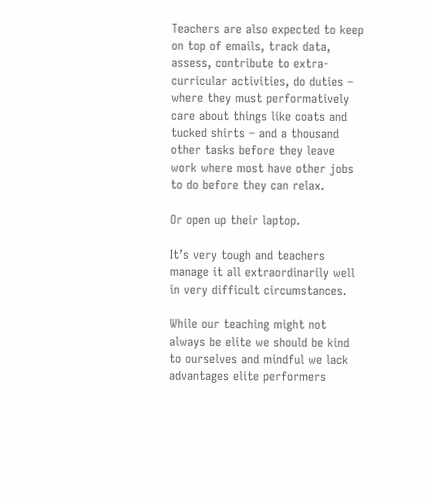Teachers are also expected to keep on top of emails, track data, assess, contribute to extra-curricular activities, do duties – where they must performatively care about things like coats and tucked shirts – and a thousand other tasks before they leave work where most have other jobs to do before they can relax.

Or open up their laptop.

It’s very tough and teachers manage it all extraordinarily well in very difficult circumstances.

While our teaching might not always be elite we should be kind to ourselves and mindful we lack advantages elite performers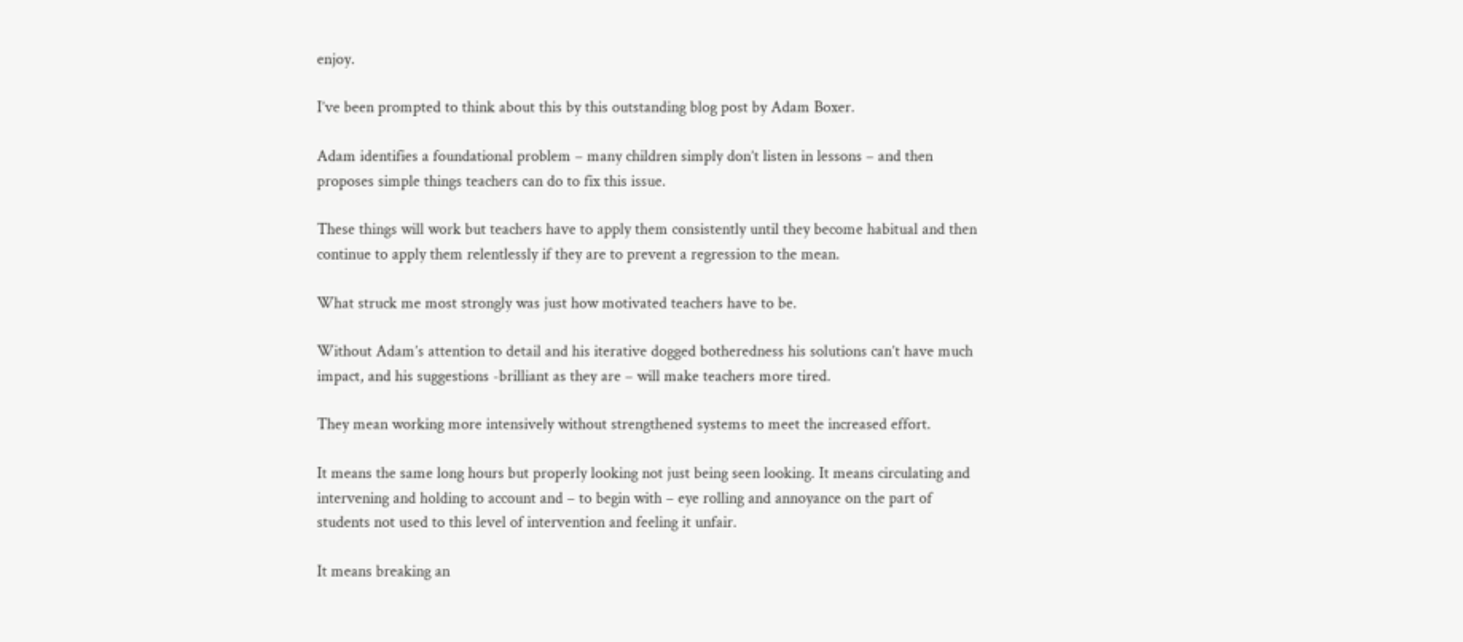enjoy.

I’ve been prompted to think about this by this outstanding blog post by Adam Boxer.

Adam identifies a foundational problem – many children simply don’t listen in lessons – and then proposes simple things teachers can do to fix this issue.

These things will work but teachers have to apply them consistently until they become habitual and then continue to apply them relentlessly if they are to prevent a regression to the mean.

What struck me most strongly was just how motivated teachers have to be.

Without Adam’s attention to detail and his iterative dogged botheredness his solutions can’t have much impact, and his suggestions -brilliant as they are – will make teachers more tired.

They mean working more intensively without strengthened systems to meet the increased effort.

It means the same long hours but properly looking not just being seen looking. It means circulating and intervening and holding to account and – to begin with – eye rolling and annoyance on the part of students not used to this level of intervention and feeling it unfair.

It means breaking an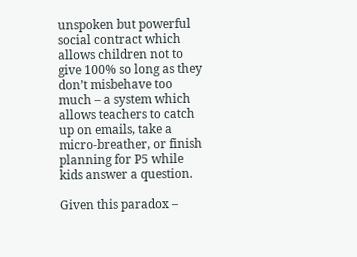unspoken but powerful social contract which allows children not to give 100% so long as they don’t misbehave too much – a system which allows teachers to catch up on emails, take a micro-breather, or finish planning for P5 while kids answer a question.

Given this paradox –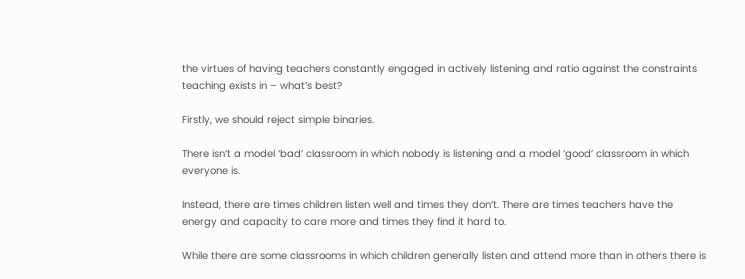the virtues of having teachers constantly engaged in actively listening and ratio against the constraints teaching exists in – what’s best?

Firstly, we should reject simple binaries.

There isn’t a model ‘bad’ classroom in which nobody is listening and a model ‘good’ classroom in which everyone is.

Instead, there are times children listen well and times they don’t. There are times teachers have the energy and capacity to care more and times they find it hard to.

While there are some classrooms in which children generally listen and attend more than in others there is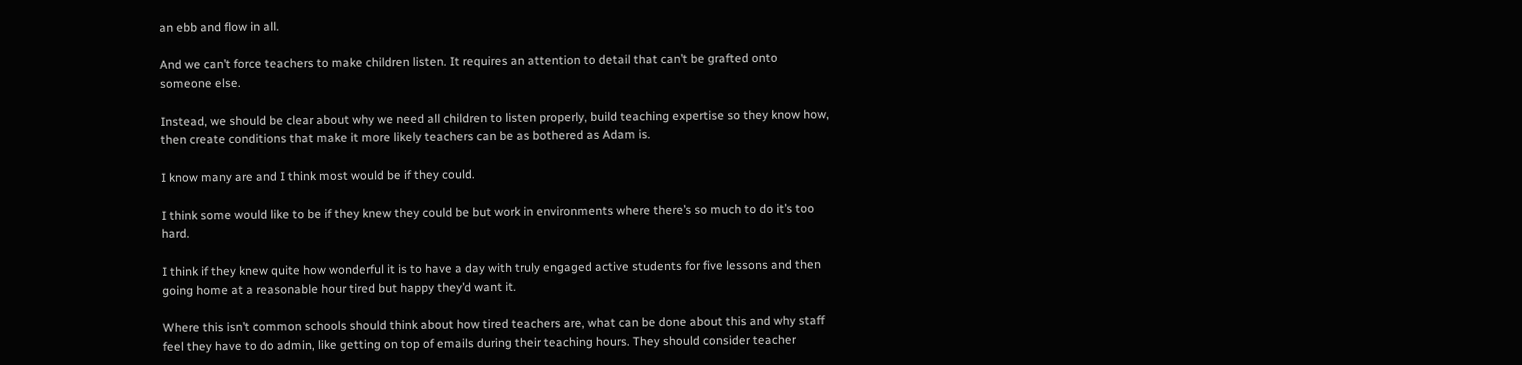an ebb and flow in all.

And we can’t force teachers to make children listen. It requires an attention to detail that can’t be grafted onto someone else.

Instead, we should be clear about why we need all children to listen properly, build teaching expertise so they know how, then create conditions that make it more likely teachers can be as bothered as Adam is.

I know many are and I think most would be if they could.

I think some would like to be if they knew they could be but work in environments where there’s so much to do it’s too hard.

I think if they knew quite how wonderful it is to have a day with truly engaged active students for five lessons and then going home at a reasonable hour tired but happy they’d want it.

Where this isn’t common schools should think about how tired teachers are, what can be done about this and why staff feel they have to do admin, like getting on top of emails during their teaching hours. They should consider teacher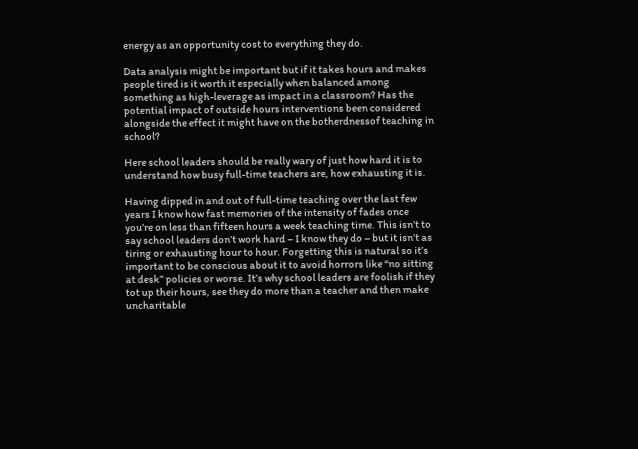energy as an opportunity cost to everything they do.

Data analysis might be important but if it takes hours and makes people tired is it worth it especially when balanced among something as high-leverage as impact in a classroom? Has the potential impact of outside hours interventions been considered alongside the effect it might have on the botherdnessof teaching in school?

Here school leaders should be really wary of just how hard it is to understand how busy full-time teachers are, how exhausting it is.

Having dipped in and out of full-time teaching over the last few years I know how fast memories of the intensity of fades once you’re on less than fifteen hours a week teaching time. This isn’t to say school leaders don’t work hard – I know they do – but it isn’t as tiring or exhausting hour to hour. Forgetting this is natural so it’s important to be conscious about it to avoid horrors like “no sitting at desk” policies or worse. It’s why school leaders are foolish if they tot up their hours, see they do more than a teacher and then make uncharitable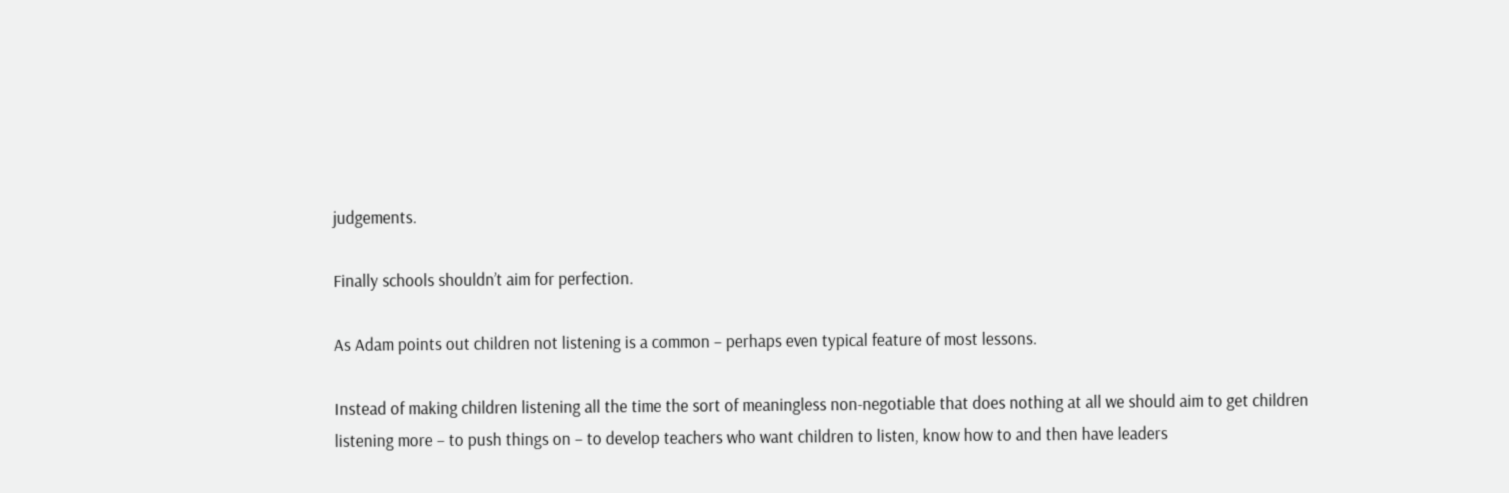judgements.

Finally schools shouldn’t aim for perfection.

As Adam points out children not listening is a common – perhaps even typical feature of most lessons.

Instead of making children listening all the time the sort of meaningless non-negotiable that does nothing at all we should aim to get children listening more – to push things on – to develop teachers who want children to listen, know how to and then have leaders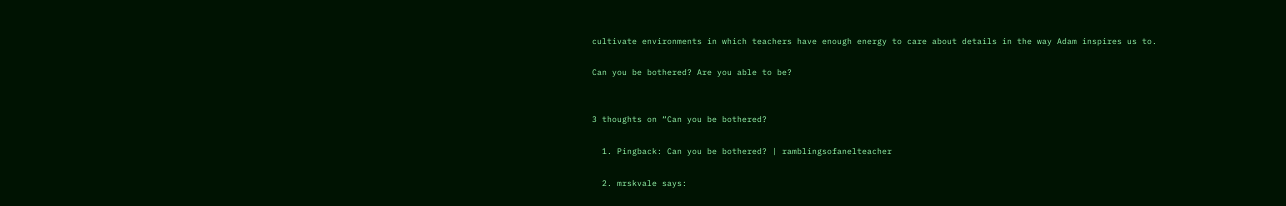cultivate environments in which teachers have enough energy to care about details in the way Adam inspires us to.

Can you be bothered? Are you able to be?


3 thoughts on “Can you be bothered?

  1. Pingback: Can you be bothered? | ramblingsofanelteacher

  2. mrskvale says: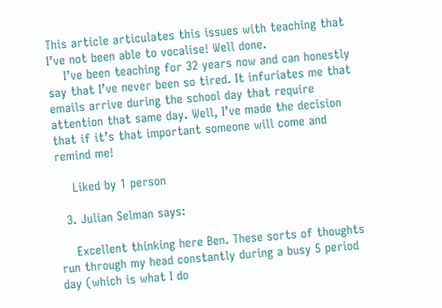This article articulates this issues with teaching that I’ve not been able to vocalise! Well done.
    I’ve been teaching for 32 years now and can honestly say that I’ve never been so tired. It infuriates me that emails arrive during the school day that require attention that same day. Well, I’ve made the decision that if it’s that important someone will come and remind me!

    Liked by 1 person

  3. Julian Selman says:

    Excellent thinking here Ben. These sorts of thoughts run through my head constantly during a busy 5 period day (which is what I do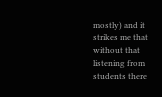mostly) and it strikes me that without that listening from students there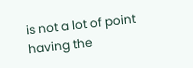is not a lot of point having the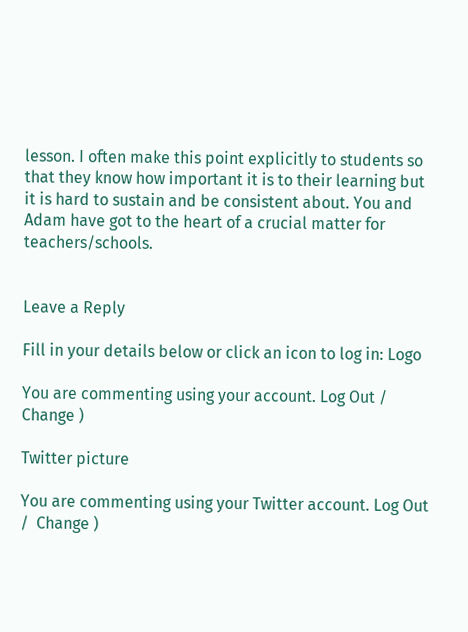lesson. I often make this point explicitly to students so that they know how important it is to their learning but it is hard to sustain and be consistent about. You and Adam have got to the heart of a crucial matter for teachers/schools.


Leave a Reply

Fill in your details below or click an icon to log in: Logo

You are commenting using your account. Log Out /  Change )

Twitter picture

You are commenting using your Twitter account. Log Out /  Change )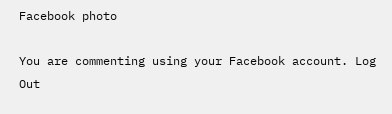Facebook photo

You are commenting using your Facebook account. Log Out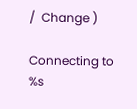/  Change )

Connecting to %s